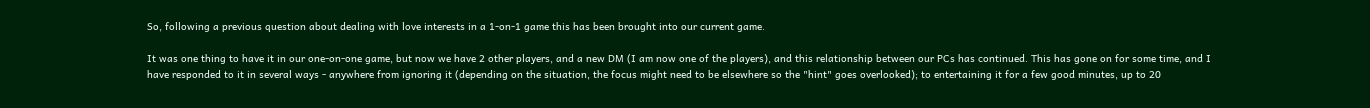So, following a previous question about dealing with love interests in a 1-on-1 game this has been brought into our current game.

It was one thing to have it in our one-on-one game, but now we have 2 other players, and a new DM (I am now one of the players), and this relationship between our PCs has continued. This has gone on for some time, and I have responded to it in several ways - anywhere from ignoring it (depending on the situation, the focus might need to be elsewhere so the "hint" goes overlooked); to entertaining it for a few good minutes, up to 20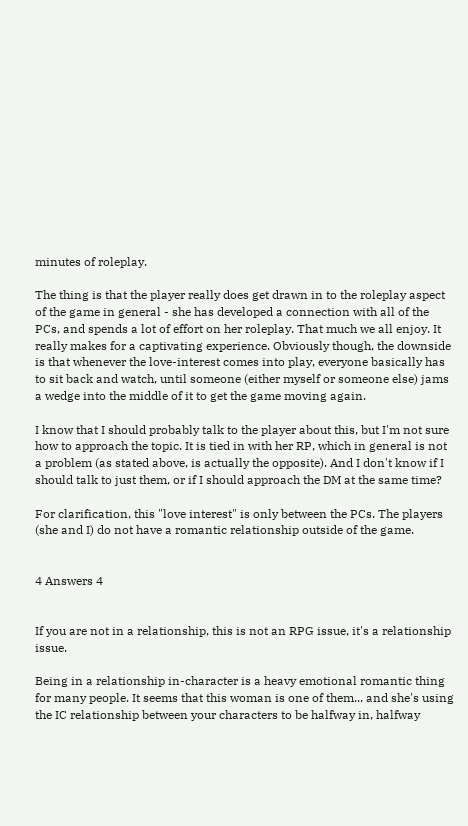minutes of roleplay.

The thing is that the player really does get drawn in to the roleplay aspect of the game in general - she has developed a connection with all of the PCs, and spends a lot of effort on her roleplay. That much we all enjoy. It really makes for a captivating experience. Obviously though, the downside is that whenever the love-interest comes into play, everyone basically has to sit back and watch, until someone (either myself or someone else) jams a wedge into the middle of it to get the game moving again.

I know that I should probably talk to the player about this, but I'm not sure how to approach the topic. It is tied in with her RP, which in general is not a problem (as stated above, is actually the opposite). And I don't know if I should talk to just them, or if I should approach the DM at the same time?

For clarification, this "love interest" is only between the PCs. The players (she and I) do not have a romantic relationship outside of the game.


4 Answers 4


If you are not in a relationship, this is not an RPG issue, it's a relationship issue.

Being in a relationship in-character is a heavy emotional romantic thing for many people. It seems that this woman is one of them... and she's using the IC relationship between your characters to be halfway in, halfway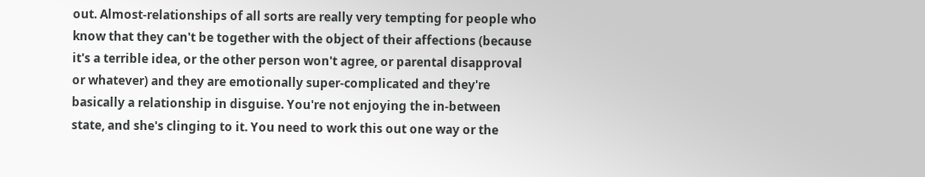out. Almost-relationships of all sorts are really very tempting for people who know that they can't be together with the object of their affections (because it's a terrible idea, or the other person won't agree, or parental disapproval or whatever) and they are emotionally super-complicated and they're basically a relationship in disguise. You're not enjoying the in-between state, and she's clinging to it. You need to work this out one way or the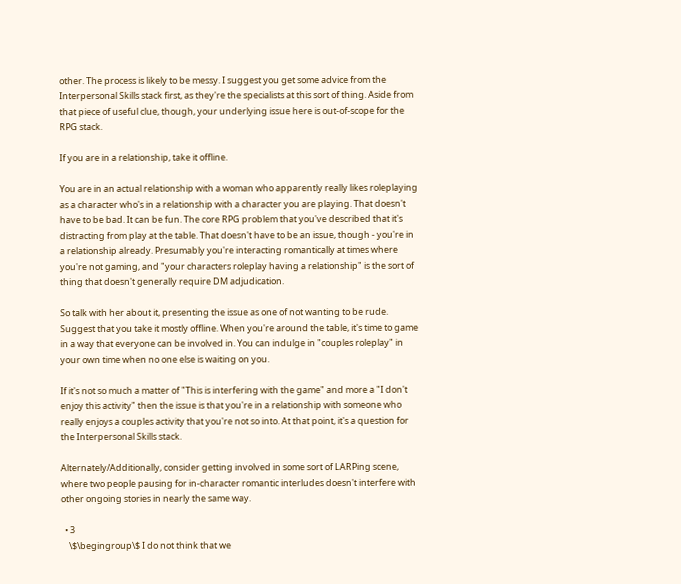other. The process is likely to be messy. I suggest you get some advice from the Interpersonal Skills stack first, as they're the specialists at this sort of thing. Aside from that piece of useful clue, though, your underlying issue here is out-of-scope for the RPG stack.

If you are in a relationship, take it offline.

You are in an actual relationship with a woman who apparently really likes roleplaying as a character who's in a relationship with a character you are playing. That doesn't have to be bad. It can be fun. The core RPG problem that you've described that it's distracting from play at the table. That doesn't have to be an issue, though - you're in a relationship already. Presumably you're interacting romantically at times where you're not gaming, and "your characters roleplay having a relationship" is the sort of thing that doesn't generally require DM adjudication.

So talk with her about it, presenting the issue as one of not wanting to be rude. Suggest that you take it mostly offline. When you're around the table, it's time to game in a way that everyone can be involved in. You can indulge in "couples roleplay" in your own time when no one else is waiting on you.

If it's not so much a matter of "This is interfering with the game" and more a "I don't enjoy this activity" then the issue is that you're in a relationship with someone who really enjoys a couples activity that you're not so into. At that point, it's a question for the Interpersonal Skills stack.

Alternately/Additionally, consider getting involved in some sort of LARPing scene, where two people pausing for in-character romantic interludes doesn't interfere with other ongoing stories in nearly the same way.

  • 3
    \$\begingroup\$ I do not think that we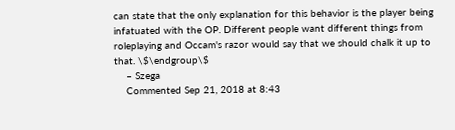can state that the only explanation for this behavior is the player being infatuated with the OP. Different people want different things from roleplaying and Occam's razor would say that we should chalk it up to that. \$\endgroup\$
    – Szega
    Commented Sep 21, 2018 at 8:43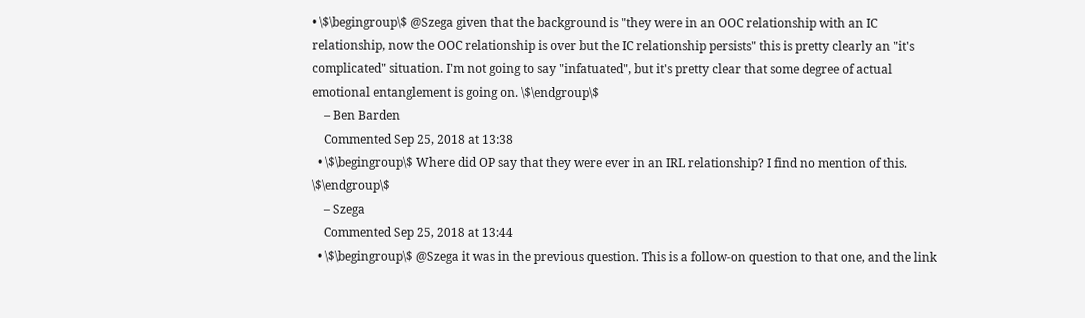• \$\begingroup\$ @Szega given that the background is "they were in an OOC relationship with an IC relationship, now the OOC relationship is over but the IC relationship persists" this is pretty clearly an "it's complicated" situation. I'm not going to say "infatuated", but it's pretty clear that some degree of actual emotional entanglement is going on. \$\endgroup\$
    – Ben Barden
    Commented Sep 25, 2018 at 13:38
  • \$\begingroup\$ Where did OP say that they were ever in an IRL relationship? I find no mention of this. \$\endgroup\$
    – Szega
    Commented Sep 25, 2018 at 13:44
  • \$\begingroup\$ @Szega it was in the previous question. This is a follow-on question to that one, and the link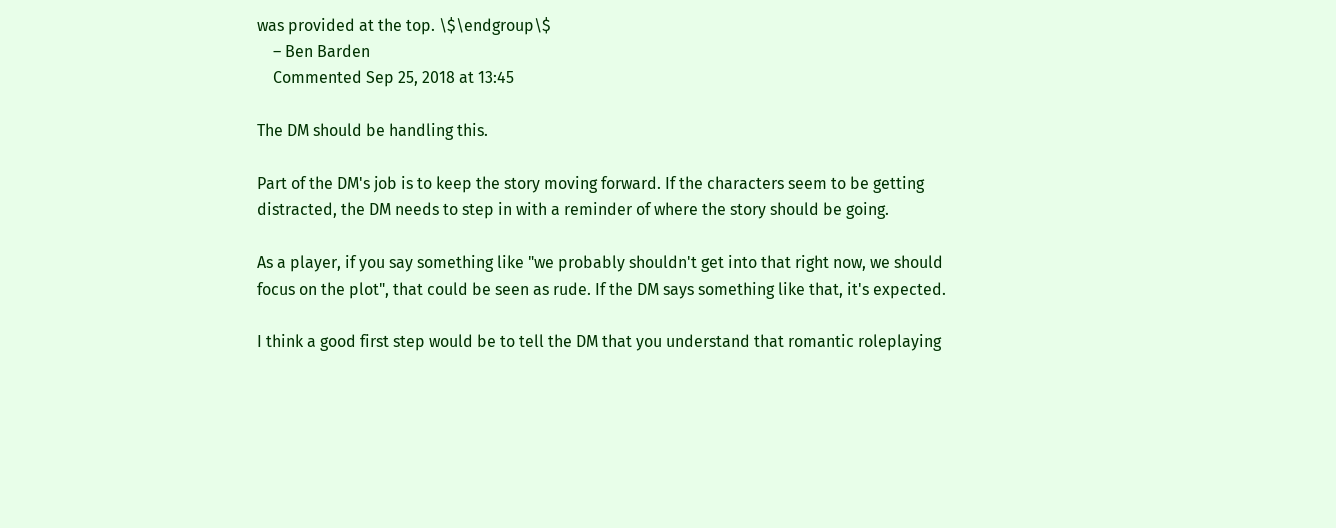was provided at the top. \$\endgroup\$
    – Ben Barden
    Commented Sep 25, 2018 at 13:45

The DM should be handling this.

Part of the DM's job is to keep the story moving forward. If the characters seem to be getting distracted, the DM needs to step in with a reminder of where the story should be going.

As a player, if you say something like "we probably shouldn't get into that right now, we should focus on the plot", that could be seen as rude. If the DM says something like that, it's expected.

I think a good first step would be to tell the DM that you understand that romantic roleplaying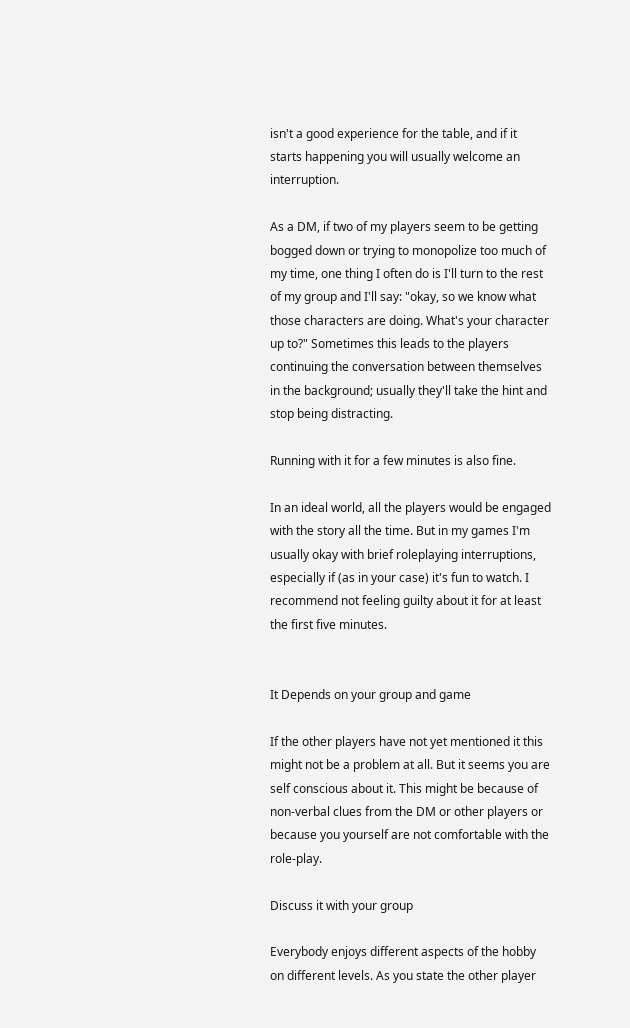isn't a good experience for the table, and if it starts happening you will usually welcome an interruption.

As a DM, if two of my players seem to be getting bogged down or trying to monopolize too much of my time, one thing I often do is I'll turn to the rest of my group and I'll say: "okay, so we know what those characters are doing. What's your character up to?" Sometimes this leads to the players continuing the conversation between themselves in the background; usually they'll take the hint and stop being distracting.

Running with it for a few minutes is also fine.

In an ideal world, all the players would be engaged with the story all the time. But in my games I'm usually okay with brief roleplaying interruptions, especially if (as in your case) it's fun to watch. I recommend not feeling guilty about it for at least the first five minutes.


It Depends on your group and game

If the other players have not yet mentioned it this might not be a problem at all. But it seems you are self conscious about it. This might be because of non-verbal clues from the DM or other players or because you yourself are not comfortable with the role-play.

Discuss it with your group

Everybody enjoys different aspects of the hobby on different levels. As you state the other player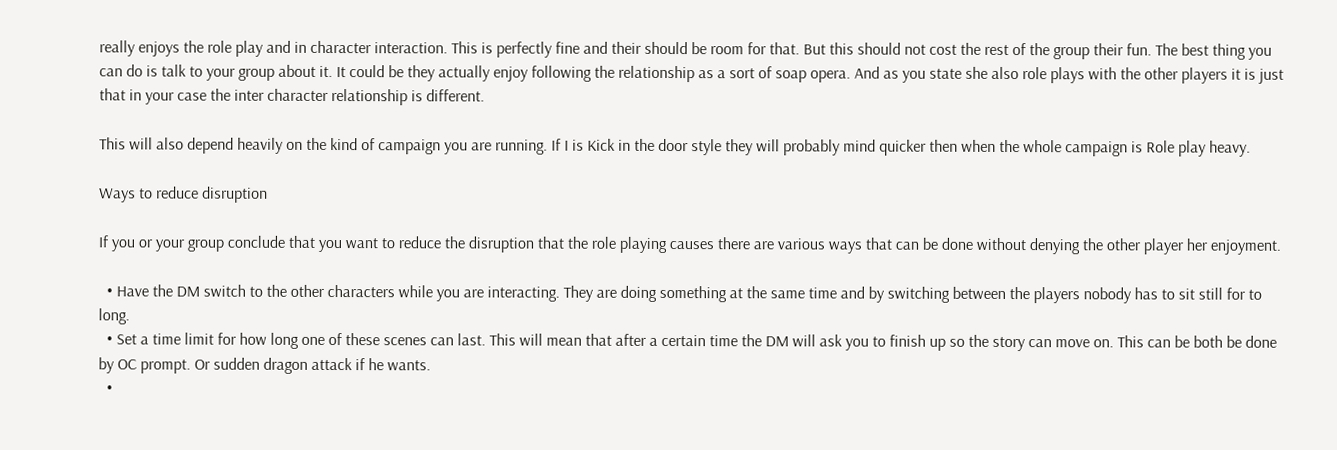really enjoys the role play and in character interaction. This is perfectly fine and their should be room for that. But this should not cost the rest of the group their fun. The best thing you can do is talk to your group about it. It could be they actually enjoy following the relationship as a sort of soap opera. And as you state she also role plays with the other players it is just that in your case the inter character relationship is different.

This will also depend heavily on the kind of campaign you are running. If I is Kick in the door style they will probably mind quicker then when the whole campaign is Role play heavy.

Ways to reduce disruption

If you or your group conclude that you want to reduce the disruption that the role playing causes there are various ways that can be done without denying the other player her enjoyment.

  • Have the DM switch to the other characters while you are interacting. They are doing something at the same time and by switching between the players nobody has to sit still for to long.
  • Set a time limit for how long one of these scenes can last. This will mean that after a certain time the DM will ask you to finish up so the story can move on. This can be both be done by OC prompt. Or sudden dragon attack if he wants.
  •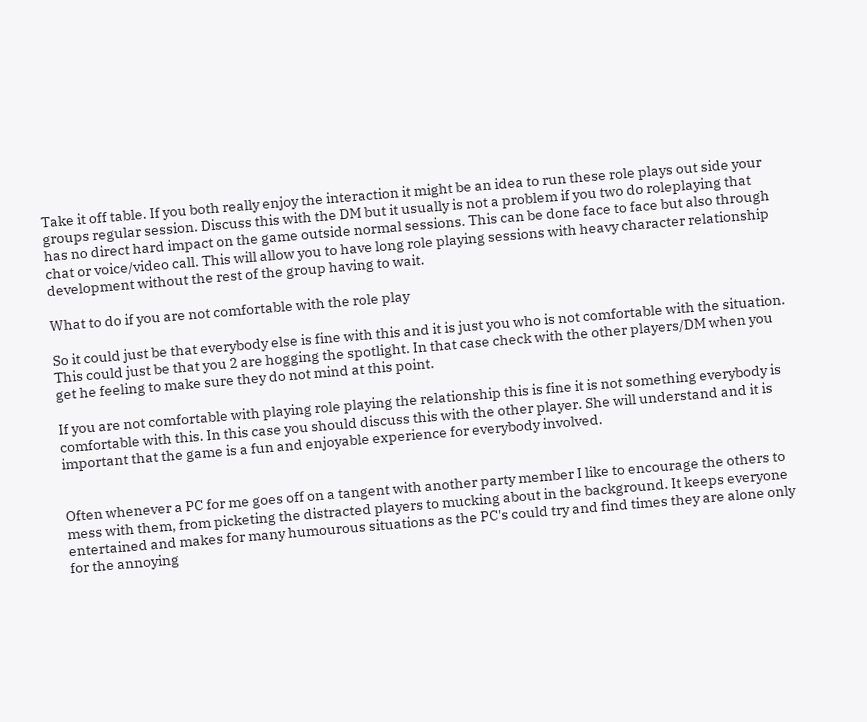Take it off table. If you both really enjoy the interaction it might be an idea to run these role plays out side your groups regular session. Discuss this with the DM but it usually is not a problem if you two do roleplaying that has no direct hard impact on the game outside normal sessions. This can be done face to face but also through chat or voice/video call. This will allow you to have long role playing sessions with heavy character relationship development without the rest of the group having to wait.

What to do if you are not comfortable with the role play

So it could just be that everybody else is fine with this and it is just you who is not comfortable with the situation. This could just be that you 2 are hogging the spotlight. In that case check with the other players/DM when you get he feeling to make sure they do not mind at this point.

If you are not comfortable with playing role playing the relationship this is fine it is not something everybody is comfortable with this. In this case you should discuss this with the other player. She will understand and it is important that the game is a fun and enjoyable experience for everybody involved.


Often whenever a PC for me goes off on a tangent with another party member I like to encourage the others to mess with them, from picketing the distracted players to mucking about in the background. It keeps everyone entertained and makes for many humourous situations as the PC's could try and find times they are alone only for the annoying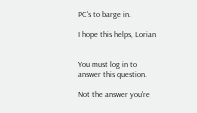PC's to barge in.

I hope this helps, Lorian


You must log in to answer this question.

Not the answer you're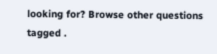looking for? Browse other questions tagged .